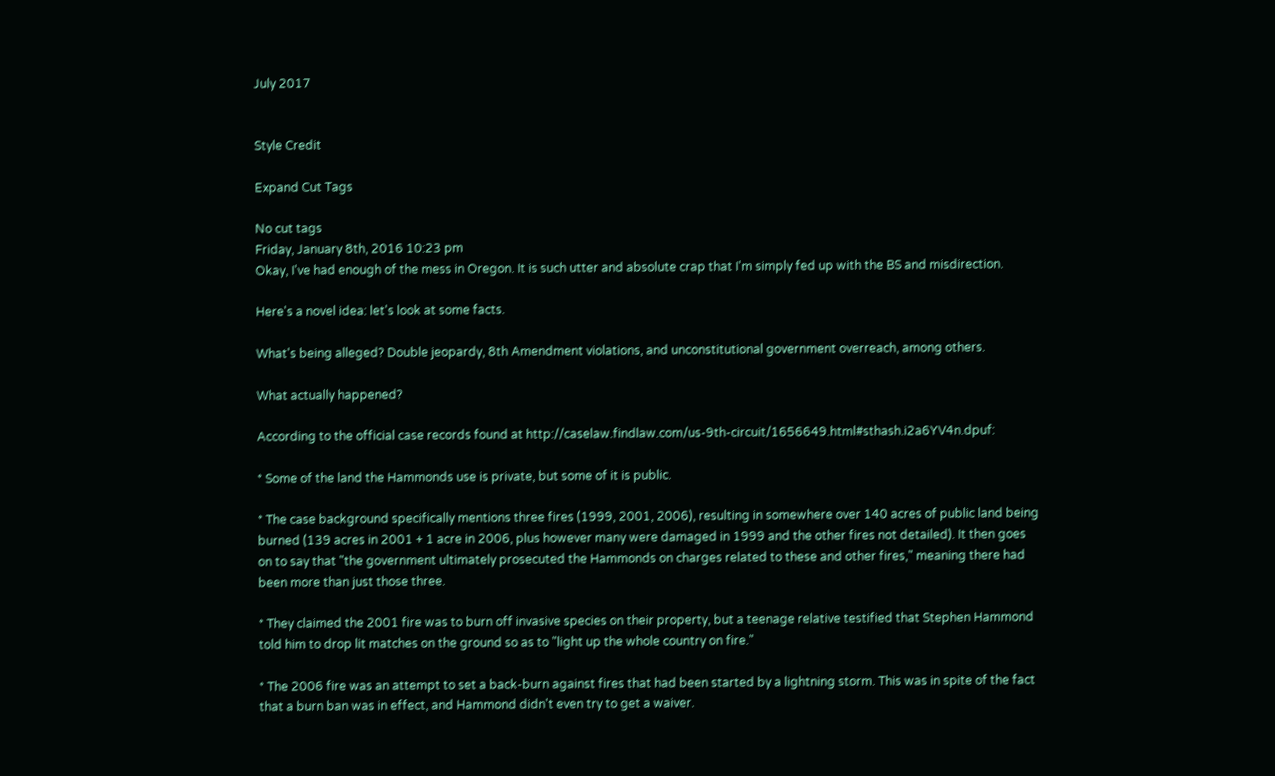July 2017


Style Credit

Expand Cut Tags

No cut tags
Friday, January 8th, 2016 10:23 pm
Okay, I've had enough of the mess in Oregon. It is such utter and absolute crap that I'm simply fed up with the BS and misdirection.

Here's a novel idea: let's look at some facts.

What's being alleged? Double jeopardy, 8th Amendment violations, and unconstitutional government overreach, among others.

What actually happened?

According to the official case records found at http://caselaw.findlaw.com/us-9th-circuit/1656649.html#sthash.i2a6YV4n.dpuf:

* Some of the land the Hammonds use is private, but some of it is public.

* The case background specifically mentions three fires (1999, 2001, 2006), resulting in somewhere over 140 acres of public land being burned (139 acres in 2001 + 1 acre in 2006, plus however many were damaged in 1999 and the other fires not detailed). It then goes on to say that "the government ultimately prosecuted the Hammonds on charges related to these and other fires," meaning there had been more than just those three.

* They claimed the 2001 fire was to burn off invasive species on their property, but a teenage relative testified that Stephen Hammond told him to drop lit matches on the ground so as to "light up the whole country on fire."

* The 2006 fire was an attempt to set a back-burn against fires that had been started by a lightning storm. This was in spite of the fact that a burn ban was in effect, and Hammond didn't even try to get a waiver.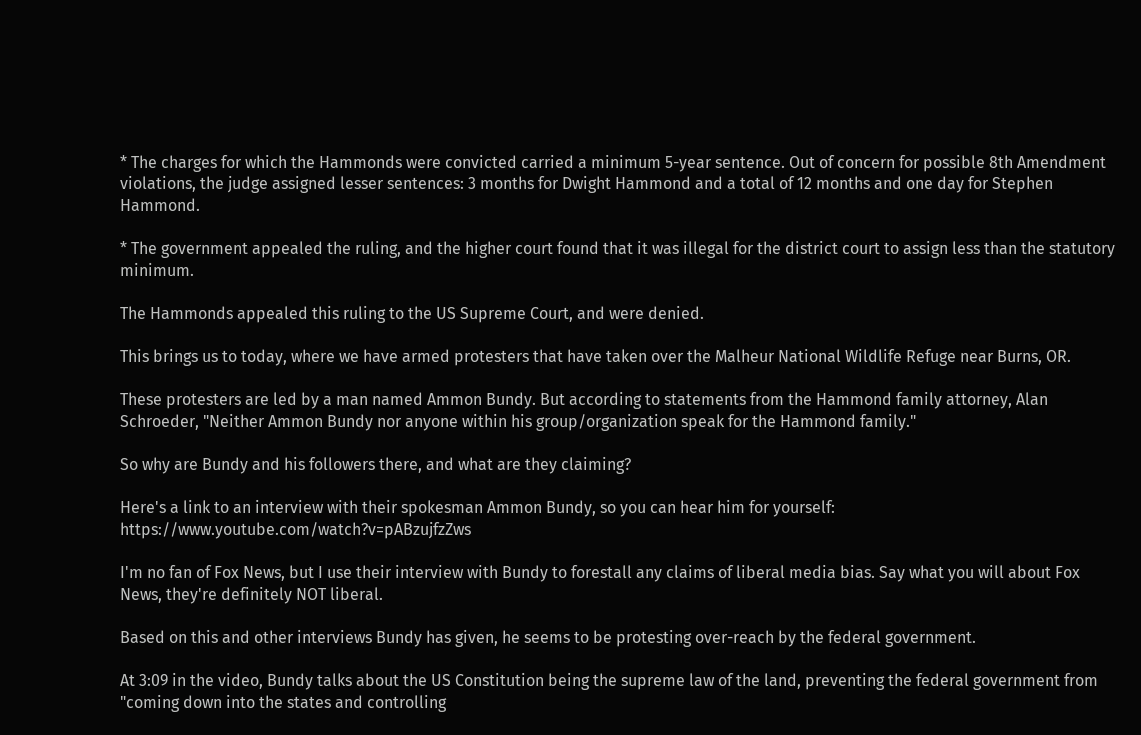* The charges for which the Hammonds were convicted carried a minimum 5-year sentence. Out of concern for possible 8th Amendment violations, the judge assigned lesser sentences: 3 months for Dwight Hammond and a total of 12 months and one day for Stephen Hammond.

* The government appealed the ruling, and the higher court found that it was illegal for the district court to assign less than the statutory minimum.

The Hammonds appealed this ruling to the US Supreme Court, and were denied.

This brings us to today, where we have armed protesters that have taken over the Malheur National Wildlife Refuge near Burns, OR.

These protesters are led by a man named Ammon Bundy. But according to statements from the Hammond family attorney, Alan Schroeder, "Neither Ammon Bundy nor anyone within his group/organization speak for the Hammond family."

So why are Bundy and his followers there, and what are they claiming?

Here's a link to an interview with their spokesman Ammon Bundy, so you can hear him for yourself: https://www.youtube.com/watch?v=pABzujfzZws

I'm no fan of Fox News, but I use their interview with Bundy to forestall any claims of liberal media bias. Say what you will about Fox News, they're definitely NOT liberal.

Based on this and other interviews Bundy has given, he seems to be protesting over-reach by the federal government.

At 3:09 in the video, Bundy talks about the US Constitution being the supreme law of the land, preventing the federal government from "coming down into the states and controlling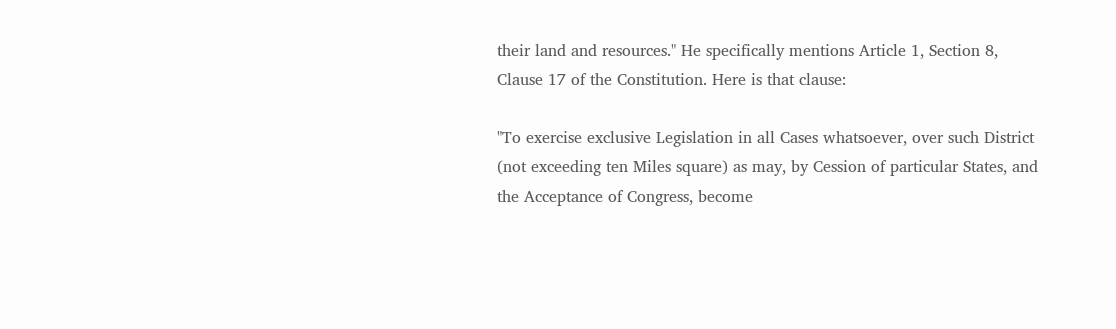their land and resources." He specifically mentions Article 1, Section 8, Clause 17 of the Constitution. Here is that clause:

"To exercise exclusive Legislation in all Cases whatsoever, over such District (not exceeding ten Miles square) as may, by Cession of particular States, and the Acceptance of Congress, become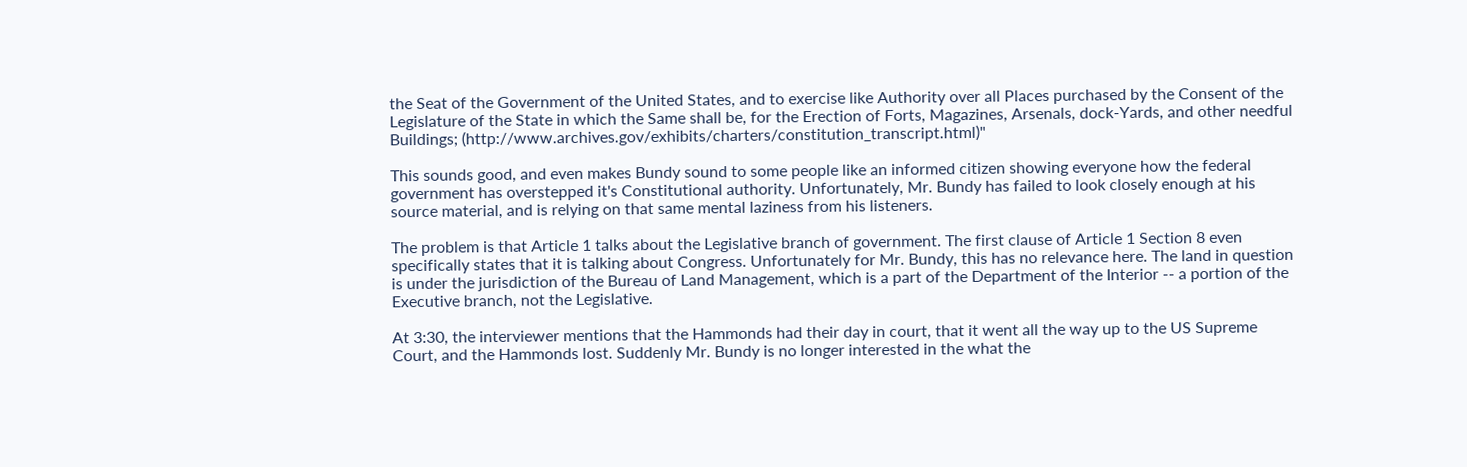the Seat of the Government of the United States, and to exercise like Authority over all Places purchased by the Consent of the Legislature of the State in which the Same shall be, for the Erection of Forts, Magazines, Arsenals, dock-Yards, and other needful Buildings; (http://www.archives.gov/exhibits/charters/constitution_transcript.html)"

This sounds good, and even makes Bundy sound to some people like an informed citizen showing everyone how the federal government has overstepped it's Constitutional authority. Unfortunately, Mr. Bundy has failed to look closely enough at his source material, and is relying on that same mental laziness from his listeners.

The problem is that Article 1 talks about the Legislative branch of government. The first clause of Article 1 Section 8 even specifically states that it is talking about Congress. Unfortunately for Mr. Bundy, this has no relevance here. The land in question is under the jurisdiction of the Bureau of Land Management, which is a part of the Department of the Interior -- a portion of the Executive branch, not the Legislative.

At 3:30, the interviewer mentions that the Hammonds had their day in court, that it went all the way up to the US Supreme Court, and the Hammonds lost. Suddenly Mr. Bundy is no longer interested in the what the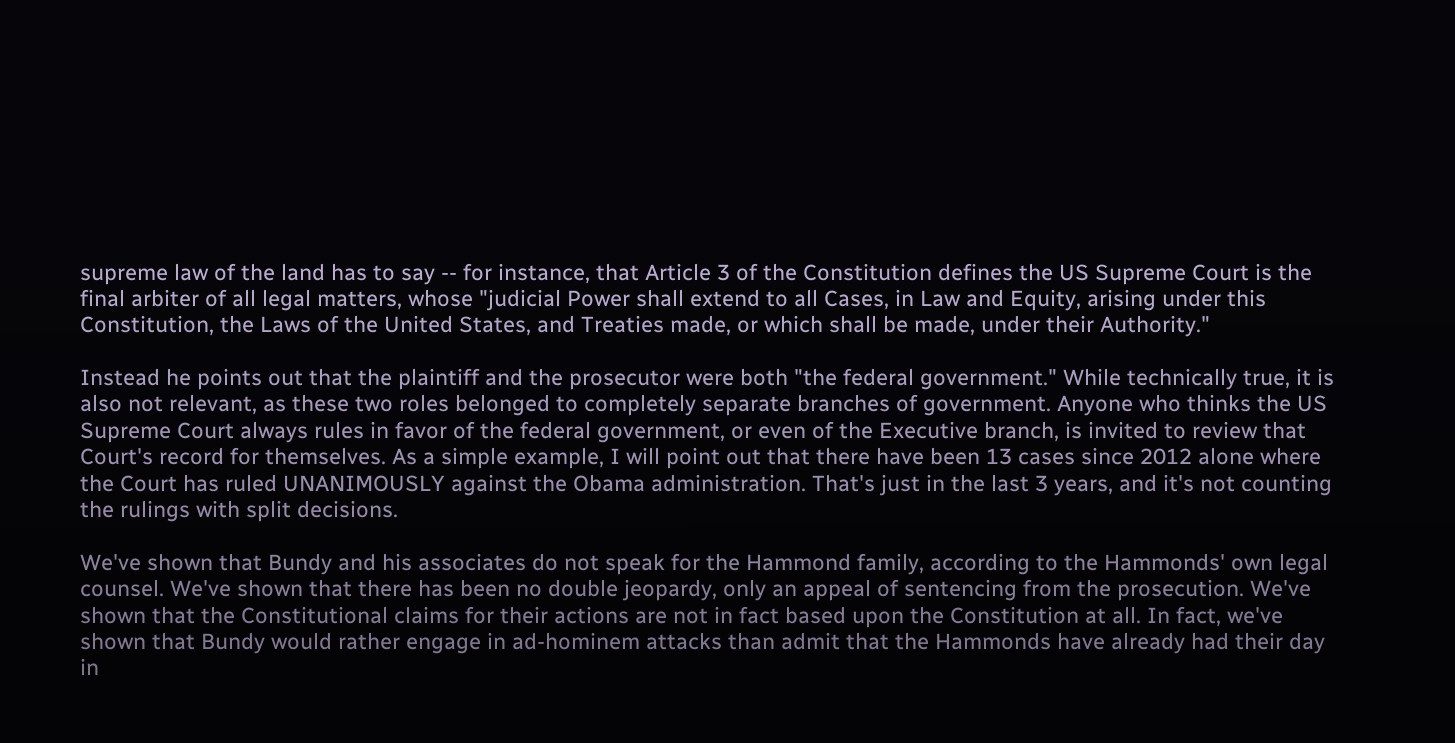supreme law of the land has to say -- for instance, that Article 3 of the Constitution defines the US Supreme Court is the final arbiter of all legal matters, whose "judicial Power shall extend to all Cases, in Law and Equity, arising under this Constitution, the Laws of the United States, and Treaties made, or which shall be made, under their Authority."

Instead he points out that the plaintiff and the prosecutor were both "the federal government." While technically true, it is also not relevant, as these two roles belonged to completely separate branches of government. Anyone who thinks the US Supreme Court always rules in favor of the federal government, or even of the Executive branch, is invited to review that Court's record for themselves. As a simple example, I will point out that there have been 13 cases since 2012 alone where the Court has ruled UNANIMOUSLY against the Obama administration. That's just in the last 3 years, and it's not counting the rulings with split decisions.

We've shown that Bundy and his associates do not speak for the Hammond family, according to the Hammonds' own legal counsel. We've shown that there has been no double jeopardy, only an appeal of sentencing from the prosecution. We've shown that the Constitutional claims for their actions are not in fact based upon the Constitution at all. In fact, we've shown that Bundy would rather engage in ad-hominem attacks than admit that the Hammonds have already had their day in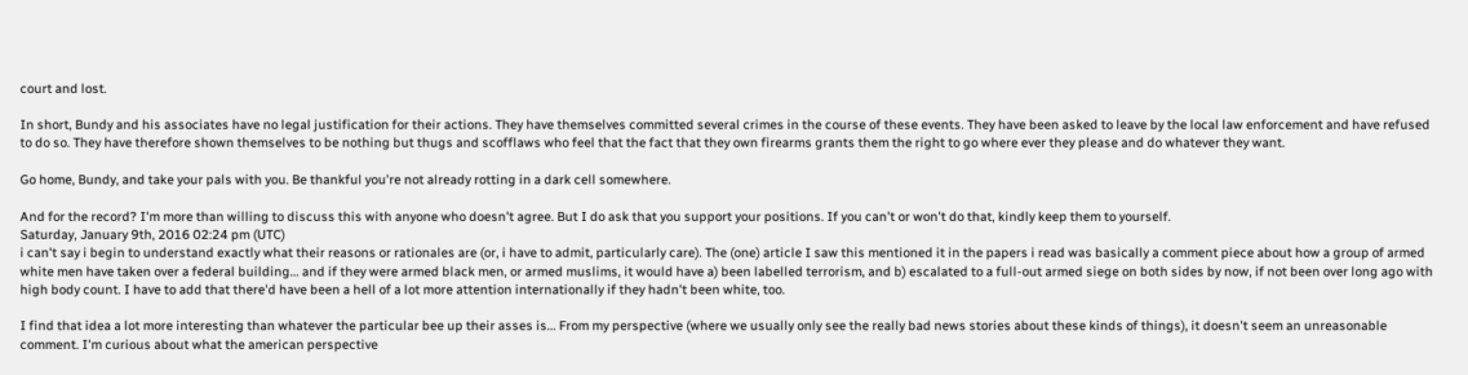court and lost.

In short, Bundy and his associates have no legal justification for their actions. They have themselves committed several crimes in the course of these events. They have been asked to leave by the local law enforcement and have refused to do so. They have therefore shown themselves to be nothing but thugs and scofflaws who feel that the fact that they own firearms grants them the right to go where ever they please and do whatever they want.

Go home, Bundy, and take your pals with you. Be thankful you're not already rotting in a dark cell somewhere.

And for the record? I'm more than willing to discuss this with anyone who doesn't agree. But I do ask that you support your positions. If you can't or won't do that, kindly keep them to yourself.
Saturday, January 9th, 2016 02:24 pm (UTC)
i can't say i begin to understand exactly what their reasons or rationales are (or, i have to admit, particularly care). The (one) article I saw this mentioned it in the papers i read was basically a comment piece about how a group of armed white men have taken over a federal building... and if they were armed black men, or armed muslims, it would have a) been labelled terrorism, and b) escalated to a full-out armed siege on both sides by now, if not been over long ago with high body count. I have to add that there'd have been a hell of a lot more attention internationally if they hadn't been white, too.

I find that idea a lot more interesting than whatever the particular bee up their asses is... From my perspective (where we usually only see the really bad news stories about these kinds of things), it doesn't seem an unreasonable comment. I'm curious about what the american perspective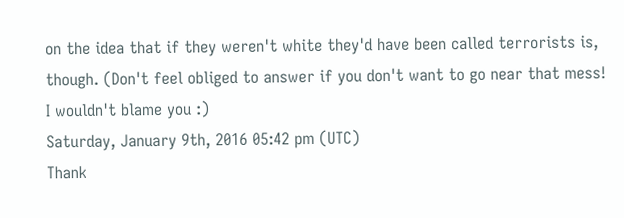on the idea that if they weren't white they'd have been called terrorists is, though. (Don't feel obliged to answer if you don't want to go near that mess! I wouldn't blame you :)
Saturday, January 9th, 2016 05:42 pm (UTC)
Thank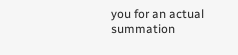you for an actual summation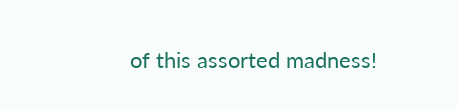of this assorted madness!